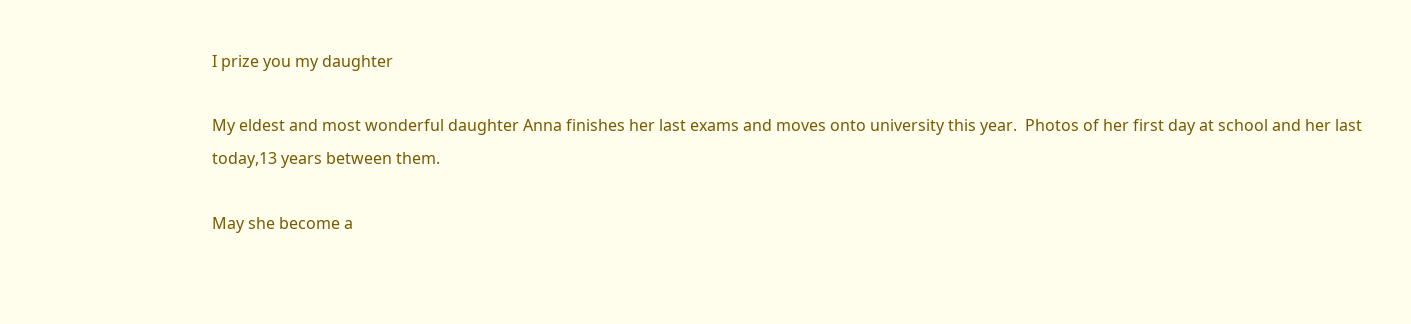I prize you my daughter

My eldest and most wonderful daughter Anna finishes her last exams and moves onto university this year.  Photos of her first day at school and her last today,13 years between them.

May she become a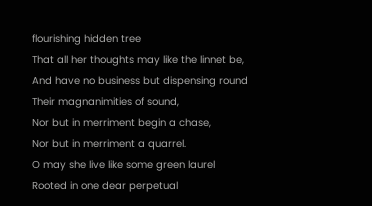flourishing hidden tree
That all her thoughts may like the linnet be,
And have no business but dispensing round
Their magnanimities of sound,
Nor but in merriment begin a chase,
Nor but in merriment a quarrel.
O may she live like some green laurel
Rooted in one dear perpetual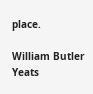place.

William Butler Yeats